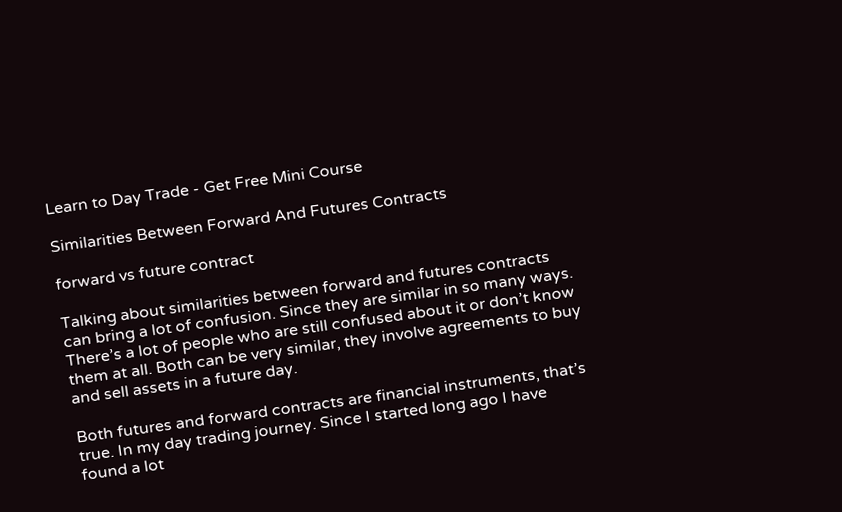Learn to Day Trade - Get Free Mini Course

Similarities Between Forward And Futures Contracts

forward vs future contract

Talking about similarities between forward and futures contracts can bring a lot of confusion. Since they are similar in so many ways. There’s a lot of people who are still confused about it or don’t know them at all. Both can be very similar, they involve agreements to buy and sell assets in a future day.

Both futures and forward contracts are financial instruments, that’s true. In my day trading journey. Since I started long ago I have found a lot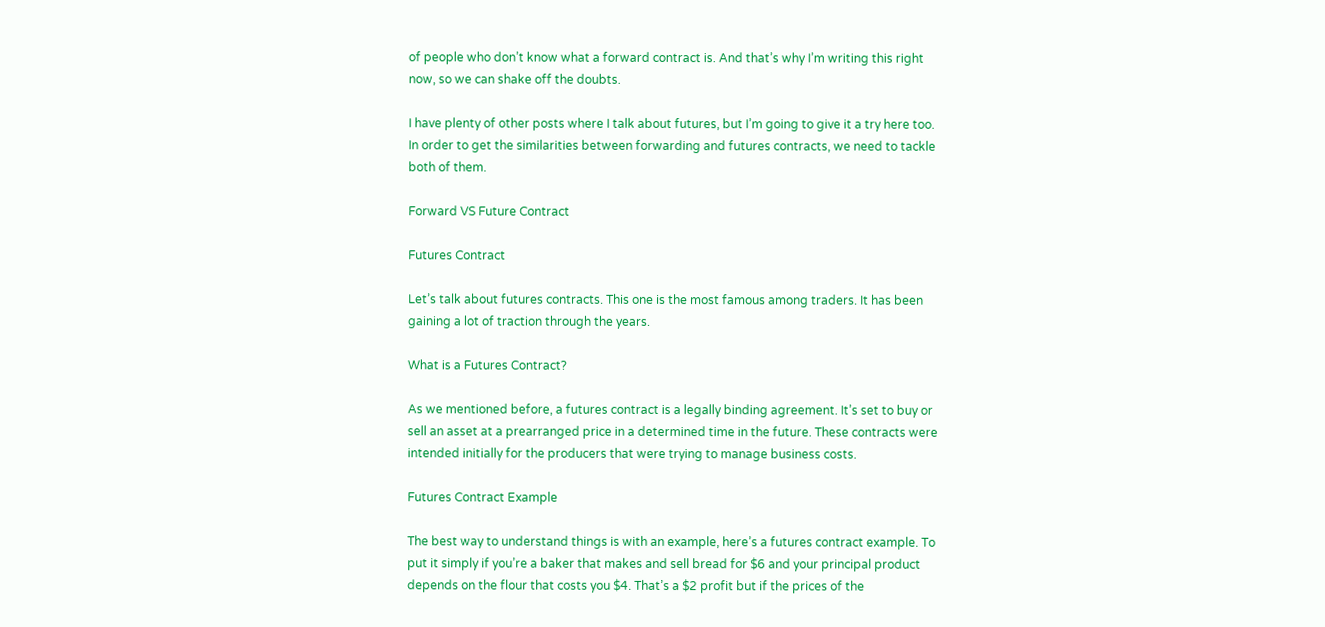of people who don’t know what a forward contract is. And that’s why I’m writing this right now, so we can shake off the doubts.

I have plenty of other posts where I talk about futures, but I’m going to give it a try here too. In order to get the similarities between forwarding and futures contracts, we need to tackle both of them.

Forward VS Future Contract

Futures Contract

Let’s talk about futures contracts. This one is the most famous among traders. It has been gaining a lot of traction through the years.

What is a Futures Contract?

As we mentioned before, a futures contract is a legally binding agreement. It’s set to buy or sell an asset at a prearranged price in a determined time in the future. These contracts were intended initially for the producers that were trying to manage business costs.

Futures Contract Example

The best way to understand things is with an example, here’s a futures contract example. To put it simply if you’re a baker that makes and sell bread for $6 and your principal product depends on the flour that costs you $4. That’s a $2 profit but if the prices of the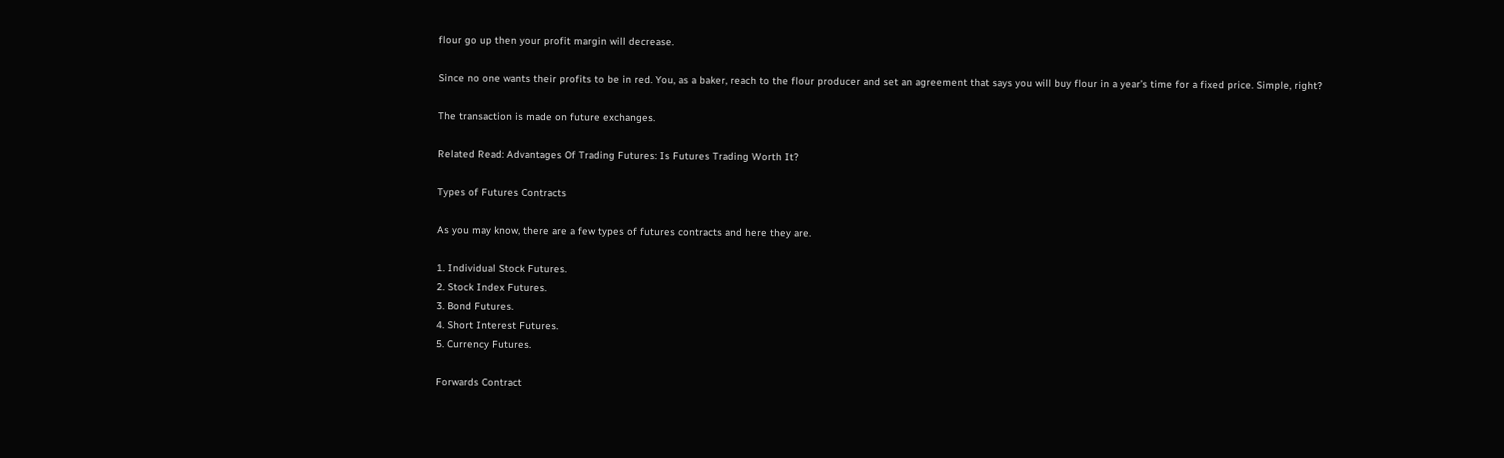flour go up then your profit margin will decrease.

Since no one wants their profits to be in red. You, as a baker, reach to the flour producer and set an agreement that says you will buy flour in a year’s time for a fixed price. Simple, right?

The transaction is made on future exchanges.

Related Read: Advantages Of Trading Futures: Is Futures Trading Worth It?

Types of Futures Contracts

As you may know, there are a few types of futures contracts and here they are.

1. Individual Stock Futures.
2. Stock Index Futures.
3. Bond Futures.
4. Short Interest Futures.
5. Currency Futures.

Forwards Contract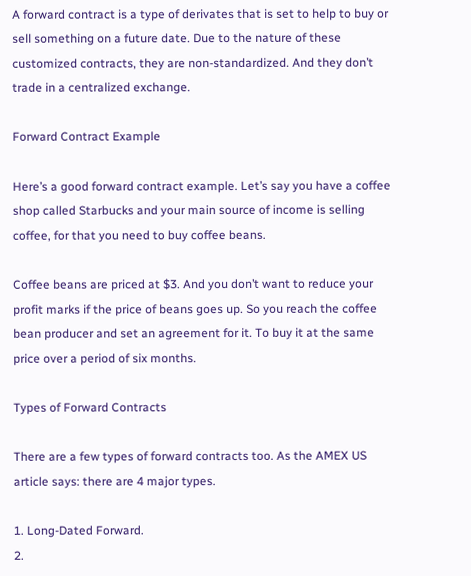A forward contract is a type of derivates that is set to help to buy or sell something on a future date. Due to the nature of these customized contracts, they are non-standardized. And they don’t trade in a centralized exchange.

Forward Contract Example

Here’s a good forward contract example. Let’s say you have a coffee shop called Starbucks and your main source of income is selling coffee, for that you need to buy coffee beans.

Coffee beans are priced at $3. And you don’t want to reduce your profit marks if the price of beans goes up. So you reach the coffee bean producer and set an agreement for it. To buy it at the same price over a period of six months.

Types of Forward Contracts

There are a few types of forward contracts too. As the AMEX US article says: there are 4 major types.

1. Long-Dated Forward.
2.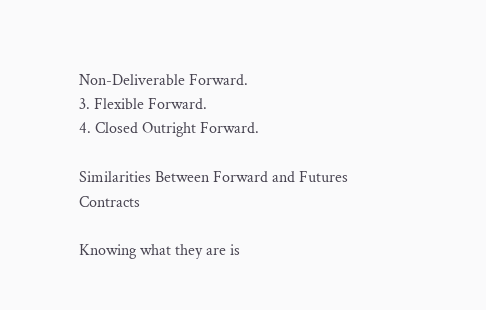Non-Deliverable Forward.
3. Flexible Forward.
4. Closed Outright Forward.

Similarities Between Forward and Futures Contracts

Knowing what they are is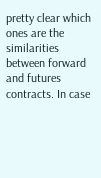pretty clear which ones are the similarities between forward and futures contracts. In case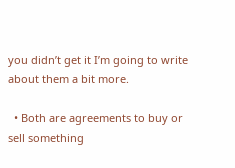you didn’t get it I’m going to write about them a bit more.

  • Both are agreements to buy or sell something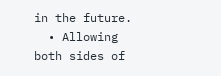in the future.
  • Allowing both sides of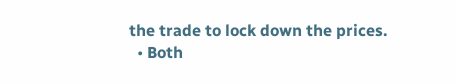the trade to lock down the prices.
  • Both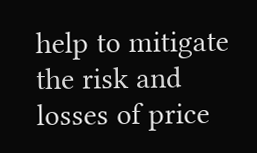help to mitigate the risk and losses of price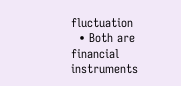fluctuation
  • Both are financial instruments